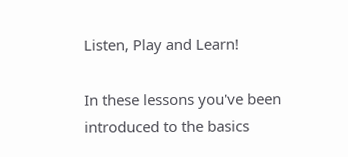Listen, Play and Learn!

In these lessons you've been introduced to the basics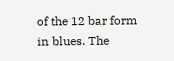of the 12 bar form in blues. The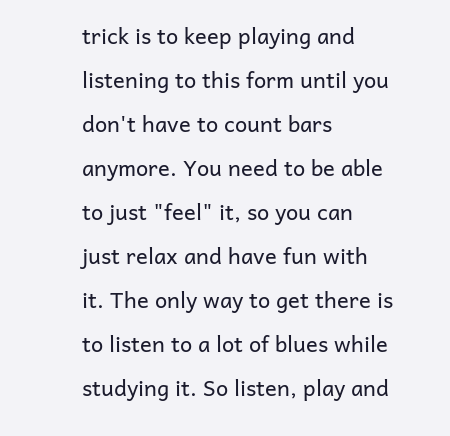trick is to keep playing and listening to this form until you don't have to count bars anymore. You need to be able to just "feel" it, so you can just relax and have fun with it. The only way to get there is to listen to a lot of blues while studying it. So listen, play and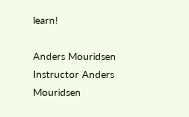learn!

Anders Mouridsen
Instructor Anders Mouridsen